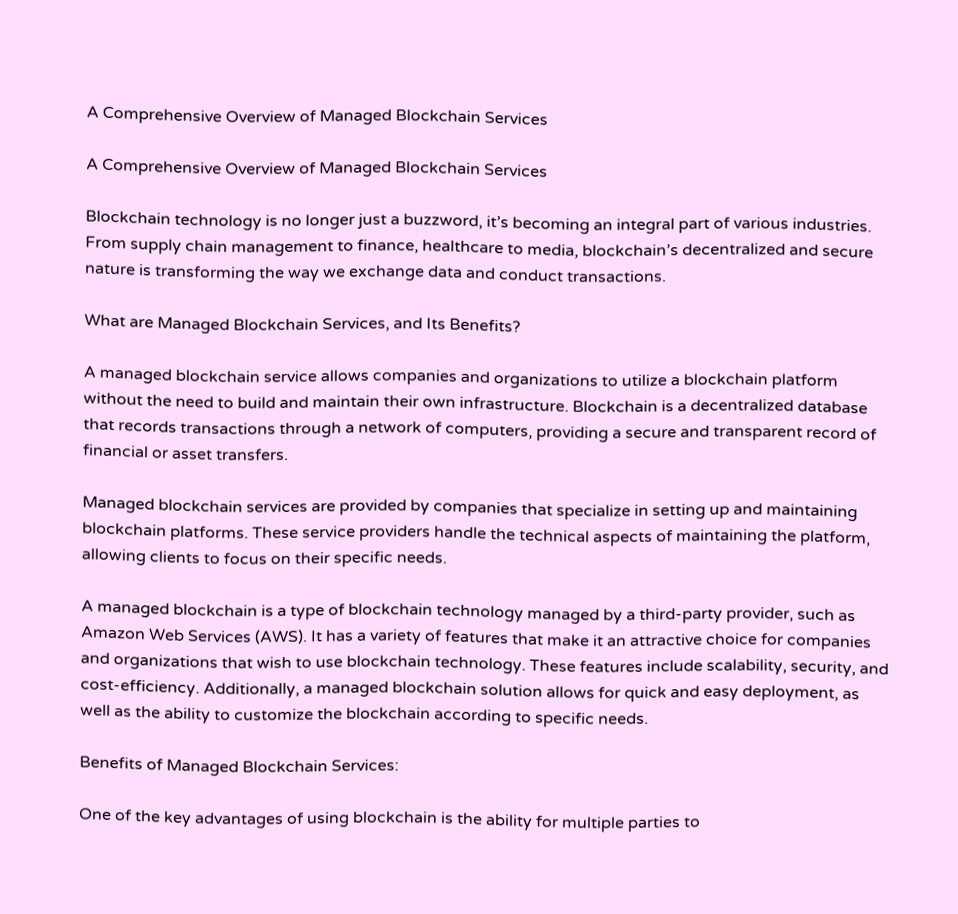A Comprehensive Overview of Managed Blockchain Services

A Comprehensive Overview of Managed Blockchain Services

Blockchain technology is no longer just a buzzword, it’s becoming an integral part of various industries. From supply chain management to finance, healthcare to media, blockchain’s decentralized and secure nature is transforming the way we exchange data and conduct transactions.

What are Managed Blockchain Services, and Its Benefits?

A managed blockchain service allows companies and organizations to utilize a blockchain platform without the need to build and maintain their own infrastructure. Blockchain is a decentralized database that records transactions through a network of computers, providing a secure and transparent record of financial or asset transfers.

Managed blockchain services are provided by companies that specialize in setting up and maintaining blockchain platforms. These service providers handle the technical aspects of maintaining the platform, allowing clients to focus on their specific needs.

A managed blockchain is a type of blockchain technology managed by a third-party provider, such as Amazon Web Services (AWS). It has a variety of features that make it an attractive choice for companies and organizations that wish to use blockchain technology. These features include scalability, security, and cost-efficiency. Additionally, a managed blockchain solution allows for quick and easy deployment, as well as the ability to customize the blockchain according to specific needs.

Benefits of Managed Blockchain Services:

One of the key advantages of using blockchain is the ability for multiple parties to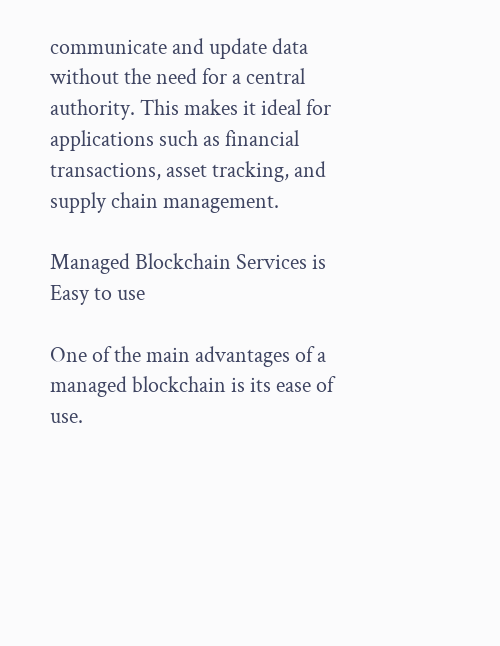communicate and update data without the need for a central authority. This makes it ideal for applications such as financial transactions, asset tracking, and supply chain management.

Managed Blockchain Services is Easy to use

One of the main advantages of a managed blockchain is its ease of use.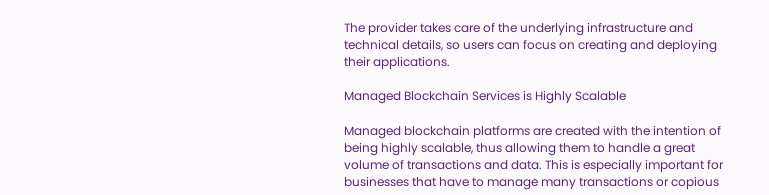The provider takes care of the underlying infrastructure and technical details, so users can focus on creating and deploying their applications.

Managed Blockchain Services is Highly Scalable

Managed blockchain platforms are created with the intention of being highly scalable, thus allowing them to handle a great volume of transactions and data. This is especially important for businesses that have to manage many transactions or copious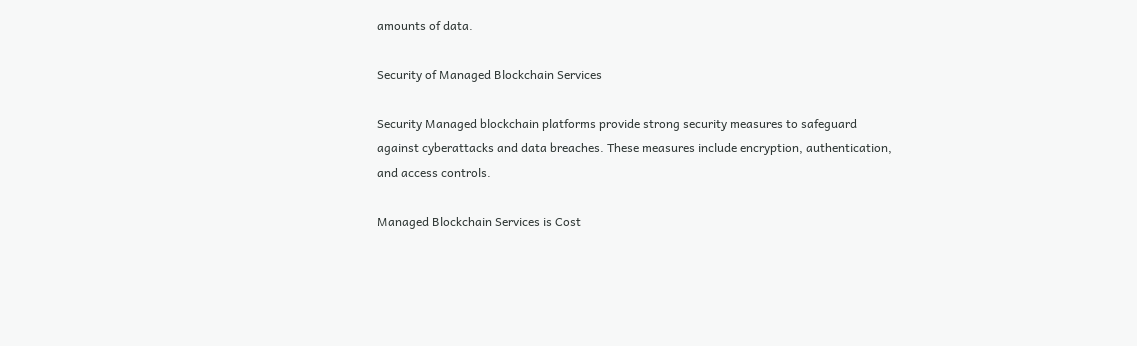amounts of data.

Security of Managed Blockchain Services

Security Managed blockchain platforms provide strong security measures to safeguard against cyberattacks and data breaches. These measures include encryption, authentication, and access controls.

Managed Blockchain Services is Cost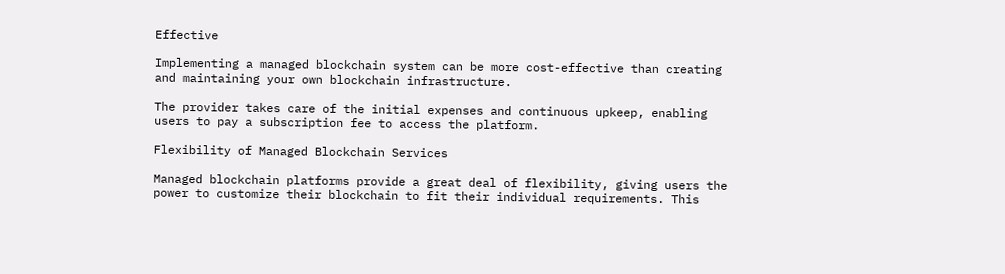Effective

Implementing a managed blockchain system can be more cost-effective than creating and maintaining your own blockchain infrastructure.

The provider takes care of the initial expenses and continuous upkeep, enabling users to pay a subscription fee to access the platform.

Flexibility of Managed Blockchain Services

Managed blockchain platforms provide a great deal of flexibility, giving users the power to customize their blockchain to fit their individual requirements. This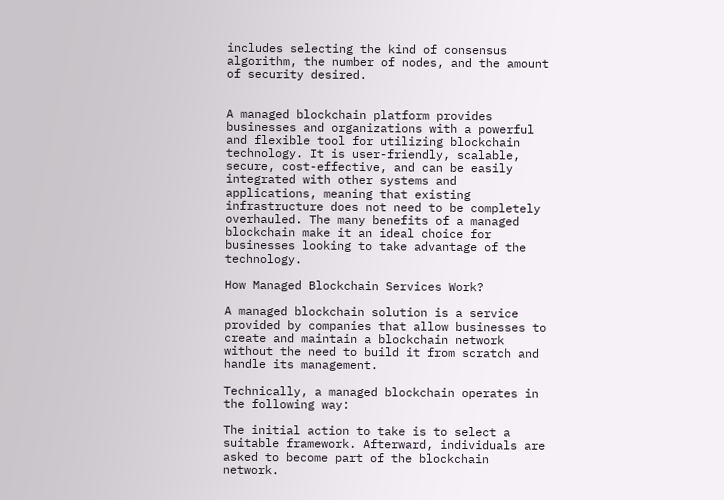includes selecting the kind of consensus algorithm, the number of nodes, and the amount of security desired.


A managed blockchain platform provides businesses and organizations with a powerful and flexible tool for utilizing blockchain technology. It is user-friendly, scalable, secure, cost-effective, and can be easily integrated with other systems and applications, meaning that existing infrastructure does not need to be completely overhauled. The many benefits of a managed blockchain make it an ideal choice for businesses looking to take advantage of the technology.

How Managed Blockchain Services Work?

A managed blockchain solution is a service provided by companies that allow businesses to create and maintain a blockchain network without the need to build it from scratch and handle its management.

Technically, a managed blockchain operates in the following way:

The initial action to take is to select a suitable framework. Afterward, individuals are asked to become part of the blockchain network.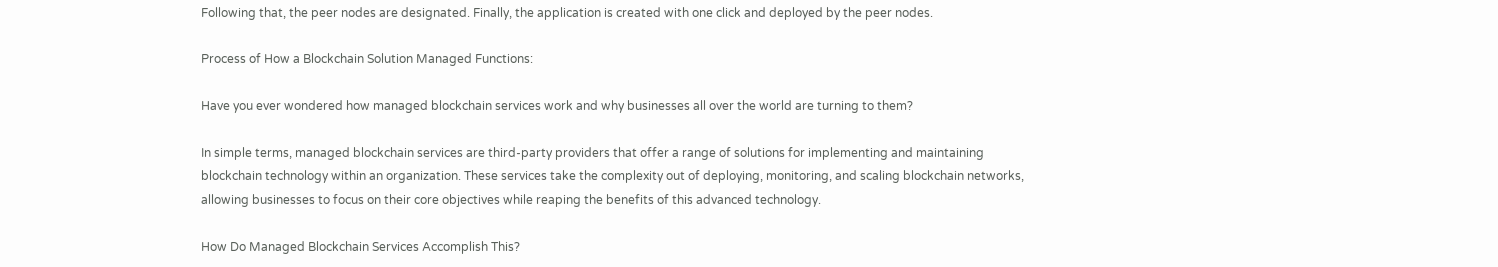Following that, the peer nodes are designated. Finally, the application is created with one click and deployed by the peer nodes.

Process of How a Blockchain Solution Managed Functions:

Have you ever wondered how managed blockchain services work and why businesses all over the world are turning to them?

In simple terms, managed blockchain services are third-party providers that offer a range of solutions for implementing and maintaining blockchain technology within an organization. These services take the complexity out of deploying, monitoring, and scaling blockchain networks, allowing businesses to focus on their core objectives while reaping the benefits of this advanced technology.

How Do Managed Blockchain Services Accomplish This?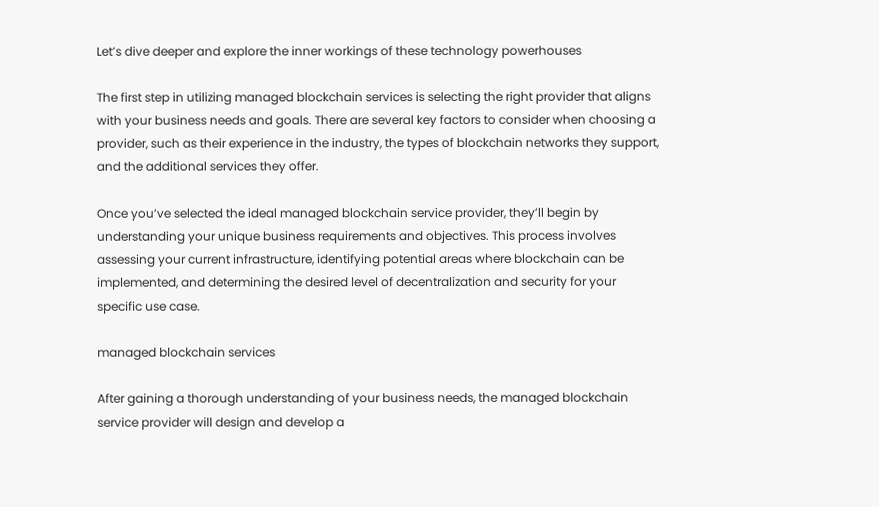Let’s dive deeper and explore the inner workings of these technology powerhouses

The first step in utilizing managed blockchain services is selecting the right provider that aligns with your business needs and goals. There are several key factors to consider when choosing a provider, such as their experience in the industry, the types of blockchain networks they support, and the additional services they offer.

Once you’ve selected the ideal managed blockchain service provider, they’ll begin by understanding your unique business requirements and objectives. This process involves assessing your current infrastructure, identifying potential areas where blockchain can be implemented, and determining the desired level of decentralization and security for your specific use case.

managed blockchain services

After gaining a thorough understanding of your business needs, the managed blockchain service provider will design and develop a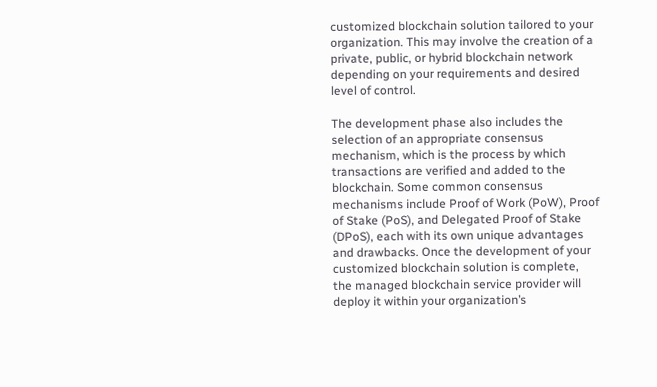customized blockchain solution tailored to your organization. This may involve the creation of a private, public, or hybrid blockchain network depending on your requirements and desired level of control.

The development phase also includes the selection of an appropriate consensus mechanism, which is the process by which transactions are verified and added to the blockchain. Some common consensus mechanisms include Proof of Work (PoW), Proof of Stake (PoS), and Delegated Proof of Stake (DPoS), each with its own unique advantages and drawbacks. Once the development of your customized blockchain solution is complete, the managed blockchain service provider will deploy it within your organization’s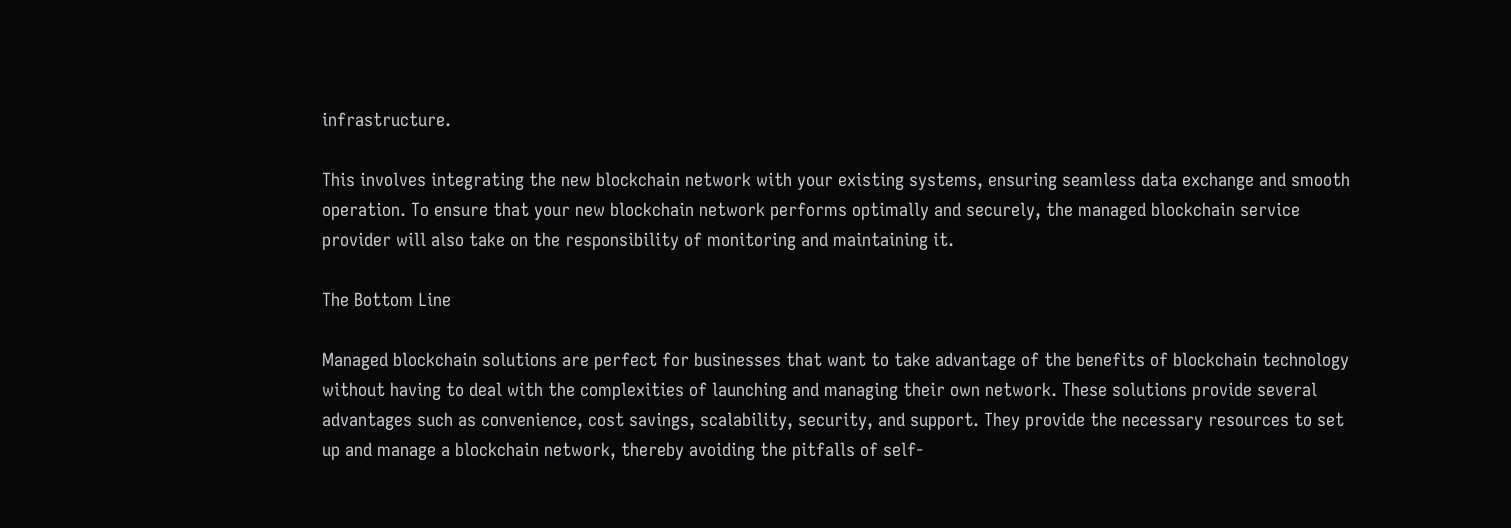infrastructure.

This involves integrating the new blockchain network with your existing systems, ensuring seamless data exchange and smooth operation. To ensure that your new blockchain network performs optimally and securely, the managed blockchain service provider will also take on the responsibility of monitoring and maintaining it.

The Bottom Line

Managed blockchain solutions are perfect for businesses that want to take advantage of the benefits of blockchain technology without having to deal with the complexities of launching and managing their own network. These solutions provide several advantages such as convenience, cost savings, scalability, security, and support. They provide the necessary resources to set up and manage a blockchain network, thereby avoiding the pitfalls of self-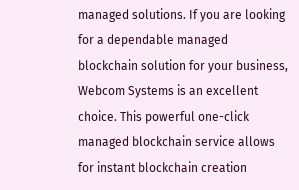managed solutions. If you are looking for a dependable managed blockchain solution for your business, Webcom Systems is an excellent choice. This powerful one-click managed blockchain service allows for instant blockchain creation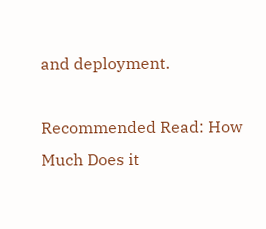and deployment.

Recommended Read: How Much Does it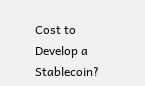Cost to Develop a Stablecoin?